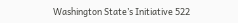Washington State’s Initiative 522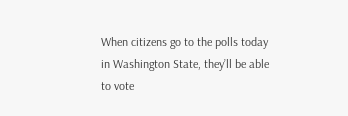When citizens go to the polls today in Washington State, they’ll be able to vote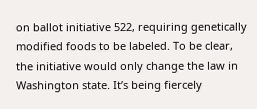on ballot initiative 522, requiring genetically modified foods to be labeled. To be clear, the initiative would only change the law in Washington state. It’s being fiercely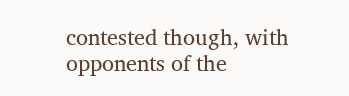contested though, with opponents of the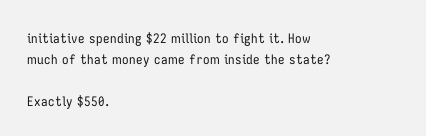initiative spending $22 million to fight it. How much of that money came from inside the state?

Exactly $550.